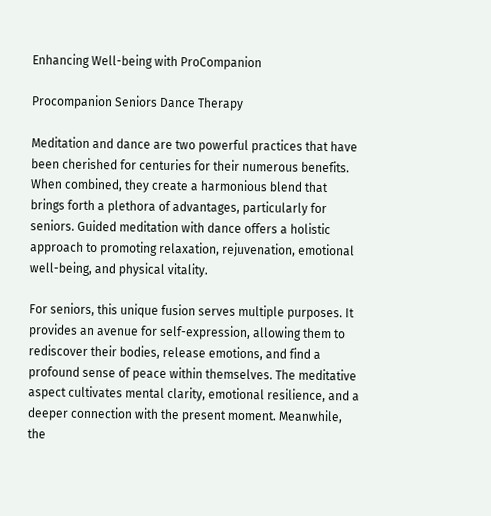Enhancing Well-being with ProCompanion

Procompanion Seniors Dance Therapy

Meditation and dance are two powerful practices that have been cherished for centuries for their numerous benefits. When combined, they create a harmonious blend that brings forth a plethora of advantages, particularly for seniors. Guided meditation with dance offers a holistic approach to promoting relaxation, rejuvenation, emotional well-being, and physical vitality.

For seniors, this unique fusion serves multiple purposes. It provides an avenue for self-expression, allowing them to rediscover their bodies, release emotions, and find a profound sense of peace within themselves. The meditative aspect cultivates mental clarity, emotional resilience, and a deeper connection with the present moment. Meanwhile, the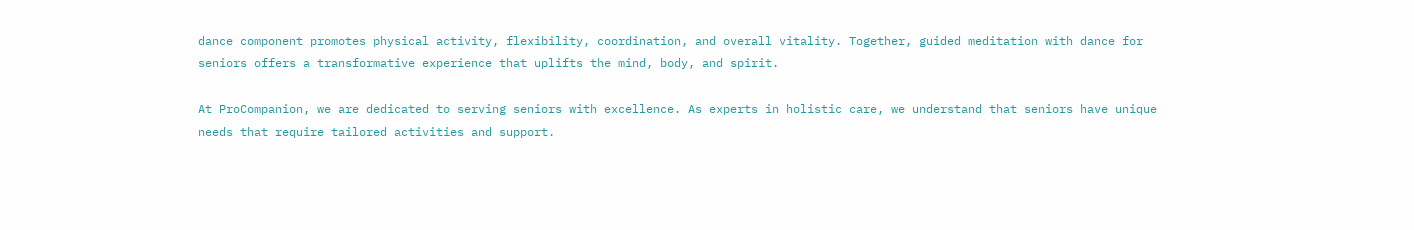dance component promotes physical activity, flexibility, coordination, and overall vitality. Together, guided meditation with dance for seniors offers a transformative experience that uplifts the mind, body, and spirit.

At ProCompanion, we are dedicated to serving seniors with excellence. As experts in holistic care, we understand that seniors have unique needs that require tailored activities and support.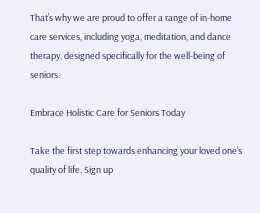That’s why we are proud to offer a range of in-home care services, including yoga, meditation, and dance therapy, designed specifically for the well-being of seniors.

Embrace Holistic Care for Seniors Today

Take the first step towards enhancing your loved one’s quality of life. Sign up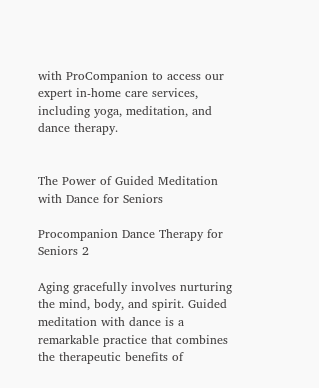with ProCompanion to access our expert in-home care services, including yoga, meditation, and dance therapy.


The Power of Guided Meditation with Dance for Seniors

Procompanion Dance Therapy for Seniors 2

Aging gracefully involves nurturing the mind, body, and spirit. Guided meditation with dance is a remarkable practice that combines the therapeutic benefits of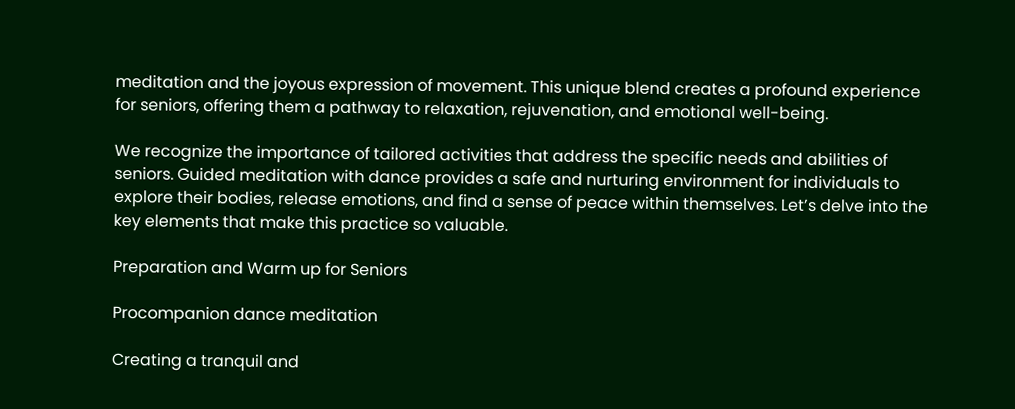meditation and the joyous expression of movement. This unique blend creates a profound experience for seniors, offering them a pathway to relaxation, rejuvenation, and emotional well-being.

We recognize the importance of tailored activities that address the specific needs and abilities of seniors. Guided meditation with dance provides a safe and nurturing environment for individuals to explore their bodies, release emotions, and find a sense of peace within themselves. Let’s delve into the key elements that make this practice so valuable.

Preparation and Warm up for Seniors

Procompanion dance meditation

Creating a tranquil and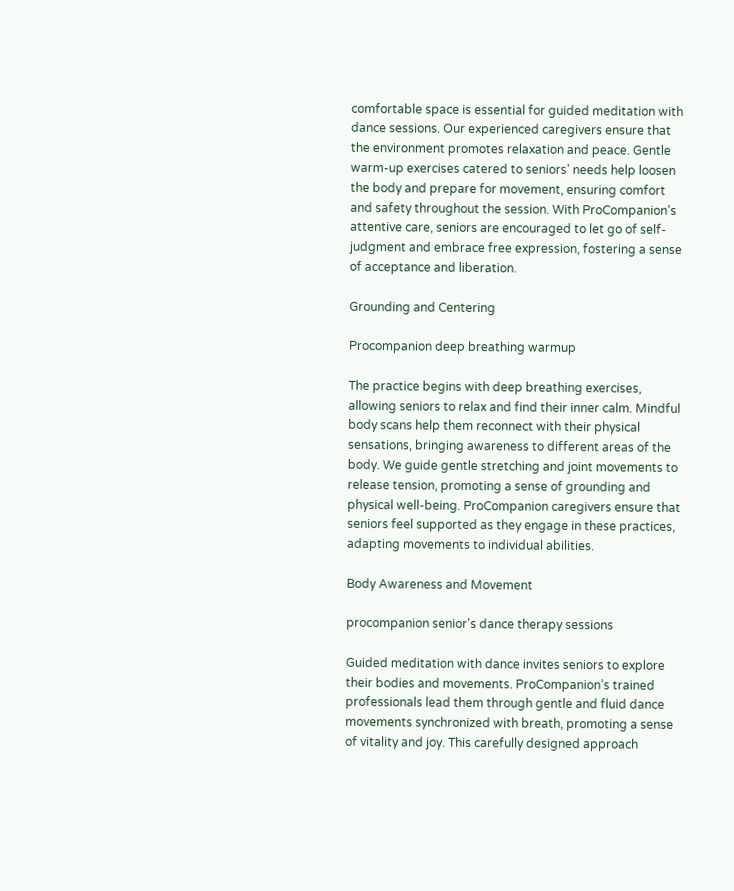comfortable space is essential for guided meditation with dance sessions. Our experienced caregivers ensure that the environment promotes relaxation and peace. Gentle warm-up exercises catered to seniors’ needs help loosen the body and prepare for movement, ensuring comfort and safety throughout the session. With ProCompanion’s attentive care, seniors are encouraged to let go of self-judgment and embrace free expression, fostering a sense of acceptance and liberation.

Grounding and Centering

Procompanion deep breathing warmup

The practice begins with deep breathing exercises, allowing seniors to relax and find their inner calm. Mindful body scans help them reconnect with their physical sensations, bringing awareness to different areas of the body. We guide gentle stretching and joint movements to release tension, promoting a sense of grounding and physical well-being. ProCompanion caregivers ensure that seniors feel supported as they engage in these practices, adapting movements to individual abilities.

Body Awareness and Movement

procompanion senior's dance therapy sessions

Guided meditation with dance invites seniors to explore their bodies and movements. ProCompanion’s trained professionals lead them through gentle and fluid dance movements synchronized with breath, promoting a sense of vitality and joy. This carefully designed approach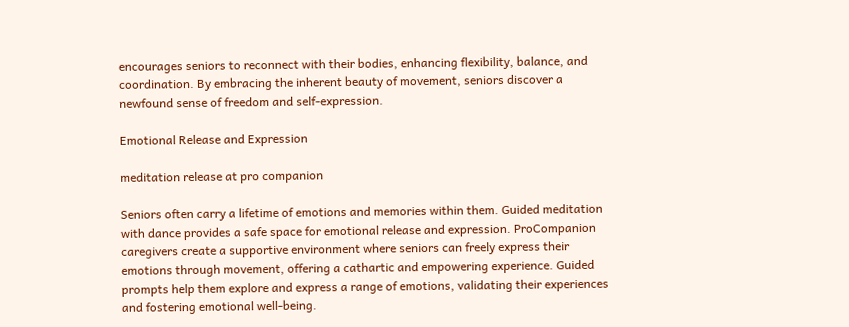encourages seniors to reconnect with their bodies, enhancing flexibility, balance, and coordination. By embracing the inherent beauty of movement, seniors discover a newfound sense of freedom and self-expression.

Emotional Release and Expression

meditation release at pro companion

Seniors often carry a lifetime of emotions and memories within them. Guided meditation with dance provides a safe space for emotional release and expression. ProCompanion caregivers create a supportive environment where seniors can freely express their emotions through movement, offering a cathartic and empowering experience. Guided prompts help them explore and express a range of emotions, validating their experiences and fostering emotional well-being.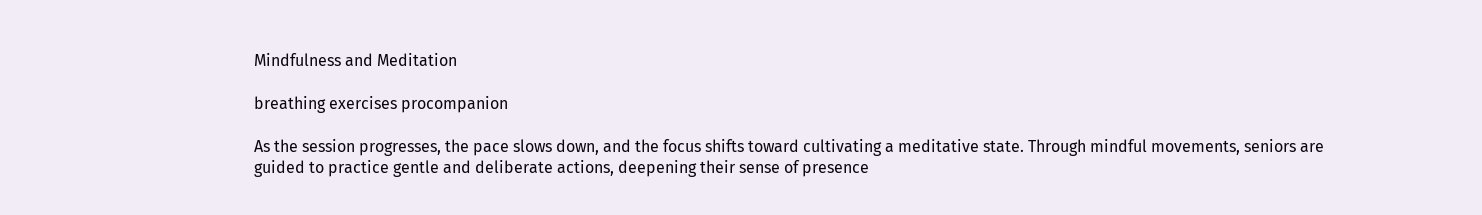Mindfulness and Meditation

breathing exercises procompanion

As the session progresses, the pace slows down, and the focus shifts toward cultivating a meditative state. Through mindful movements, seniors are guided to practice gentle and deliberate actions, deepening their sense of presence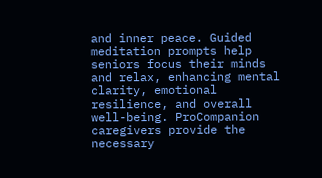and inner peace. Guided meditation prompts help seniors focus their minds and relax, enhancing mental clarity, emotional resilience, and overall well-being. ProCompanion caregivers provide the necessary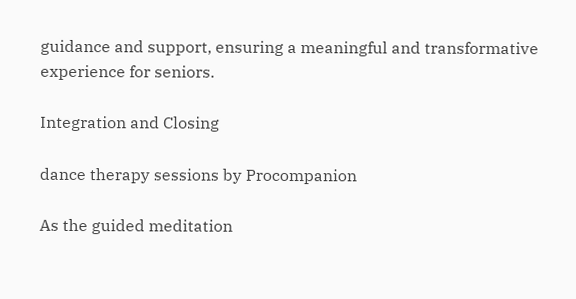guidance and support, ensuring a meaningful and transformative experience for seniors.

Integration and Closing

dance therapy sessions by Procompanion

As the guided meditation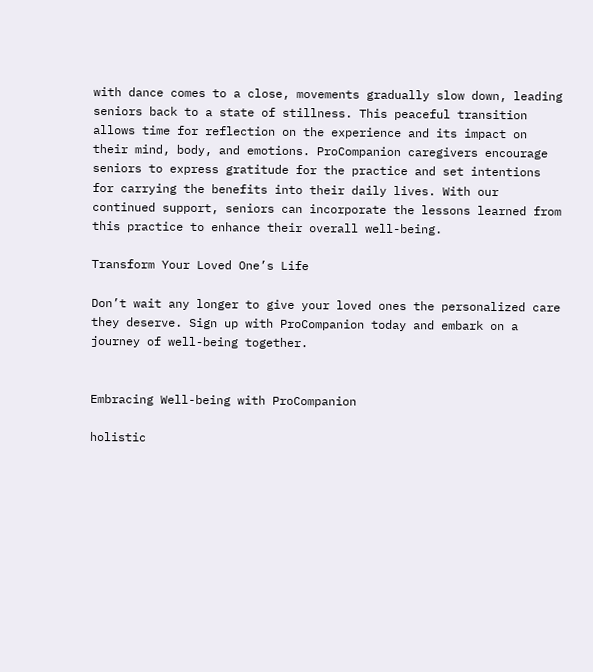with dance comes to a close, movements gradually slow down, leading seniors back to a state of stillness. This peaceful transition allows time for reflection on the experience and its impact on their mind, body, and emotions. ProCompanion caregivers encourage seniors to express gratitude for the practice and set intentions for carrying the benefits into their daily lives. With our continued support, seniors can incorporate the lessons learned from this practice to enhance their overall well-being.

Transform Your Loved One’s Life

Don’t wait any longer to give your loved ones the personalized care they deserve. Sign up with ProCompanion today and embark on a journey of well-being together.


Embracing Well-being with ProCompanion

holistic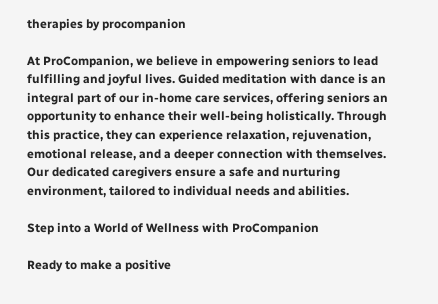therapies by procompanion

At ProCompanion, we believe in empowering seniors to lead fulfilling and joyful lives. Guided meditation with dance is an integral part of our in-home care services, offering seniors an opportunity to enhance their well-being holistically. Through this practice, they can experience relaxation, rejuvenation, emotional release, and a deeper connection with themselves. Our dedicated caregivers ensure a safe and nurturing environment, tailored to individual needs and abilities.

Step into a World of Wellness with ProCompanion

Ready to make a positive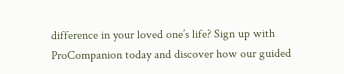difference in your loved one’s life? Sign up with ProCompanion today and discover how our guided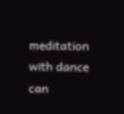meditation with dance can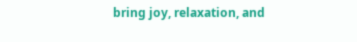bring joy, relaxation, and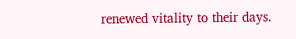renewed vitality to their days.